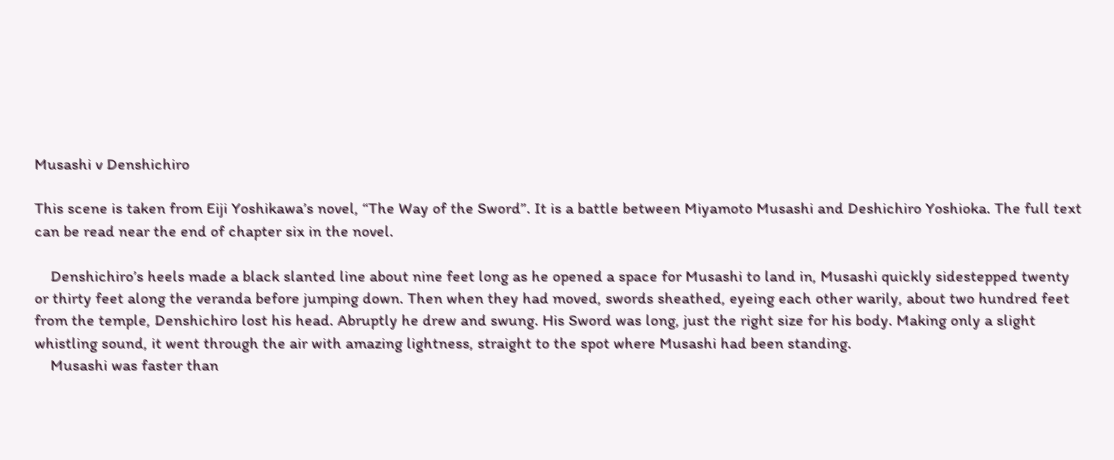Musashi v Denshichiro

This scene is taken from Eiji Yoshikawa’s novel, “The Way of the Sword”. It is a battle between Miyamoto Musashi and Deshichiro Yoshioka. The full text can be read near the end of chapter six in the novel.

    Denshichiro’s heels made a black slanted line about nine feet long as he opened a space for Musashi to land in, Musashi quickly sidestepped twenty or thirty feet along the veranda before jumping down. Then when they had moved, swords sheathed, eyeing each other warily, about two hundred feet from the temple, Denshichiro lost his head. Abruptly he drew and swung. His Sword was long, just the right size for his body. Making only a slight whistling sound, it went through the air with amazing lightness, straight to the spot where Musashi had been standing.
    Musashi was faster than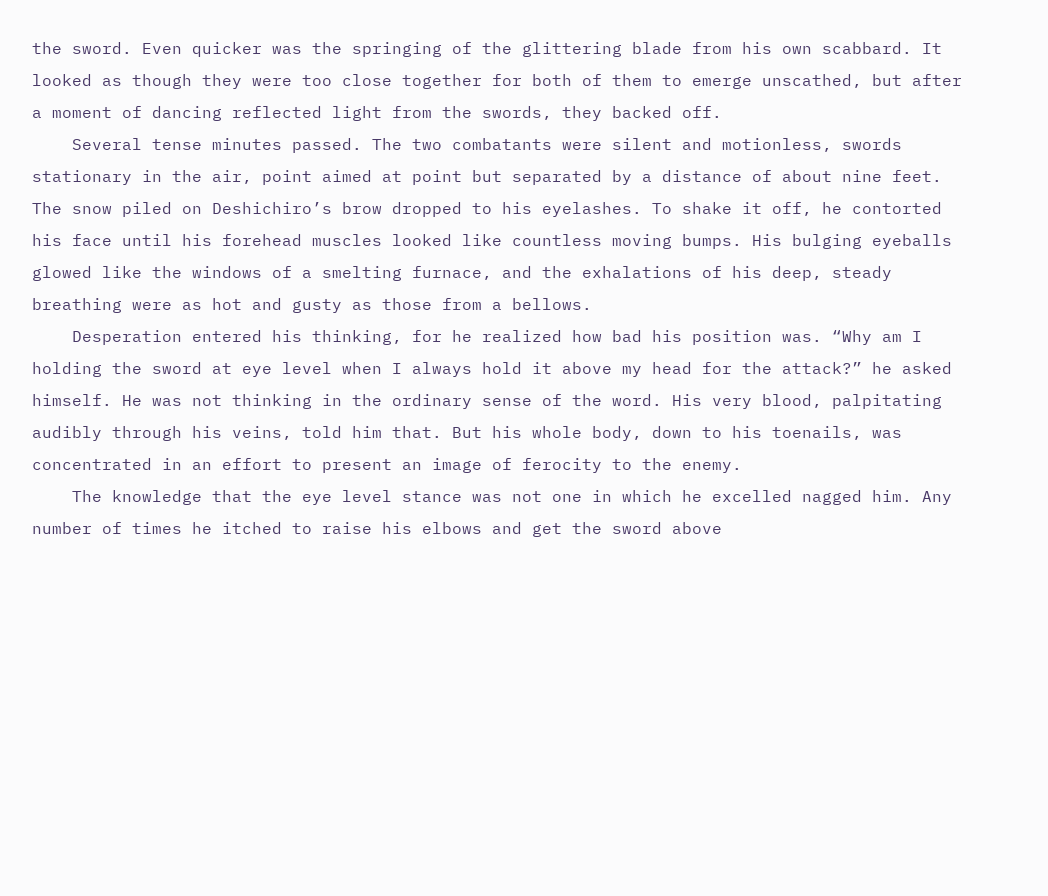the sword. Even quicker was the springing of the glittering blade from his own scabbard. It looked as though they were too close together for both of them to emerge unscathed, but after a moment of dancing reflected light from the swords, they backed off.
    Several tense minutes passed. The two combatants were silent and motionless, swords stationary in the air, point aimed at point but separated by a distance of about nine feet. The snow piled on Deshichiro’s brow dropped to his eyelashes. To shake it off, he contorted his face until his forehead muscles looked like countless moving bumps. His bulging eyeballs glowed like the windows of a smelting furnace, and the exhalations of his deep, steady breathing were as hot and gusty as those from a bellows.
    Desperation entered his thinking, for he realized how bad his position was. “Why am I holding the sword at eye level when I always hold it above my head for the attack?” he asked himself. He was not thinking in the ordinary sense of the word. His very blood, palpitating audibly through his veins, told him that. But his whole body, down to his toenails, was concentrated in an effort to present an image of ferocity to the enemy.
    The knowledge that the eye level stance was not one in which he excelled nagged him. Any number of times he itched to raise his elbows and get the sword above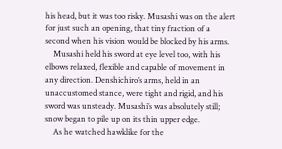his head, but it was too risky. Musashi was on the alert for just such an opening, that tiny fraction of a second when his vision would be blocked by his arms.
    Musashi held his sword at eye level too, with his elbows relaxed, flexible and capable of movement in any direction. Denshichiro’s arms, held in an unaccustomed stance, were tight and rigid, and his sword was unsteady. Musashi’s was absolutely still; snow began to pile up on its thin upper edge.
    As he watched hawklike for the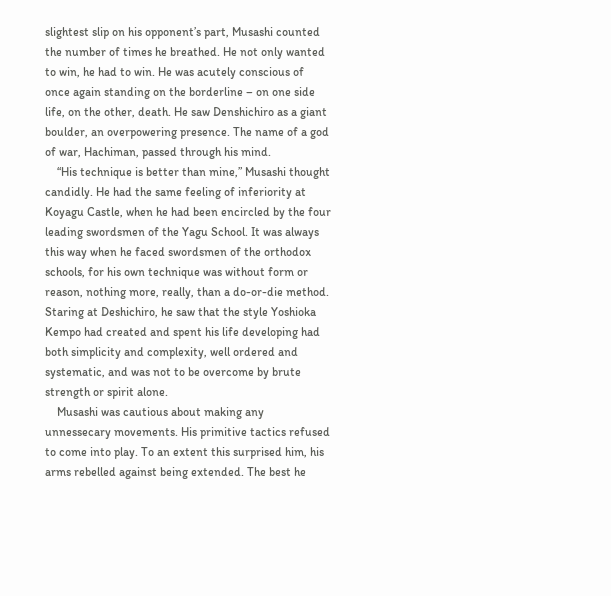slightest slip on his opponent’s part, Musashi counted the number of times he breathed. He not only wanted to win, he had to win. He was acutely conscious of once again standing on the borderline – on one side life, on the other, death. He saw Denshichiro as a giant boulder, an overpowering presence. The name of a god of war, Hachiman, passed through his mind.
    “His technique is better than mine,” Musashi thought candidly. He had the same feeling of inferiority at Koyagu Castle, when he had been encircled by the four leading swordsmen of the Yagu School. It was always this way when he faced swordsmen of the orthodox schools, for his own technique was without form or reason, nothing more, really, than a do-or-die method. Staring at Deshichiro, he saw that the style Yoshioka Kempo had created and spent his life developing had both simplicity and complexity, well ordered and systematic, and was not to be overcome by brute strength or spirit alone.
    Musashi was cautious about making any unnessecary movements. His primitive tactics refused to come into play. To an extent this surprised him, his arms rebelled against being extended. The best he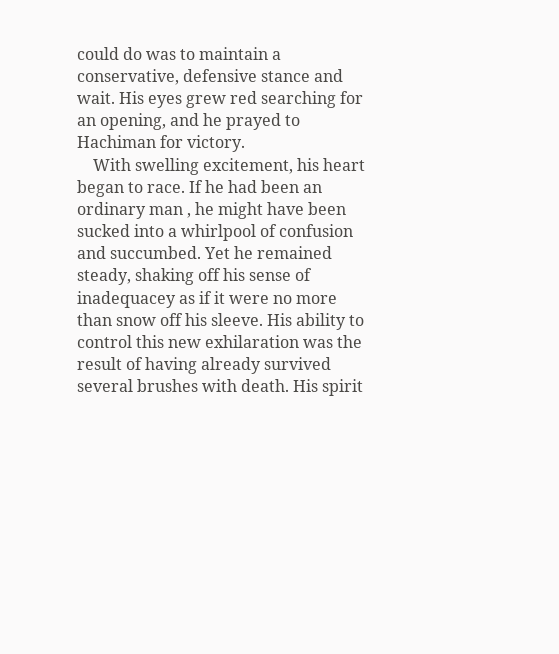could do was to maintain a conservative, defensive stance and wait. His eyes grew red searching for an opening, and he prayed to Hachiman for victory.
    With swelling excitement, his heart began to race. If he had been an ordinary man , he might have been sucked into a whirlpool of confusion and succumbed. Yet he remained steady, shaking off his sense of inadequacey as if it were no more than snow off his sleeve. His ability to control this new exhilaration was the result of having already survived several brushes with death. His spirit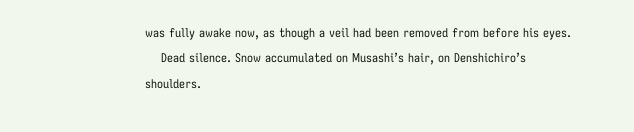was fully awake now, as though a veil had been removed from before his eyes.
    Dead silence. Snow accumulated on Musashi’s hair, on Denshichiro’s shoulders.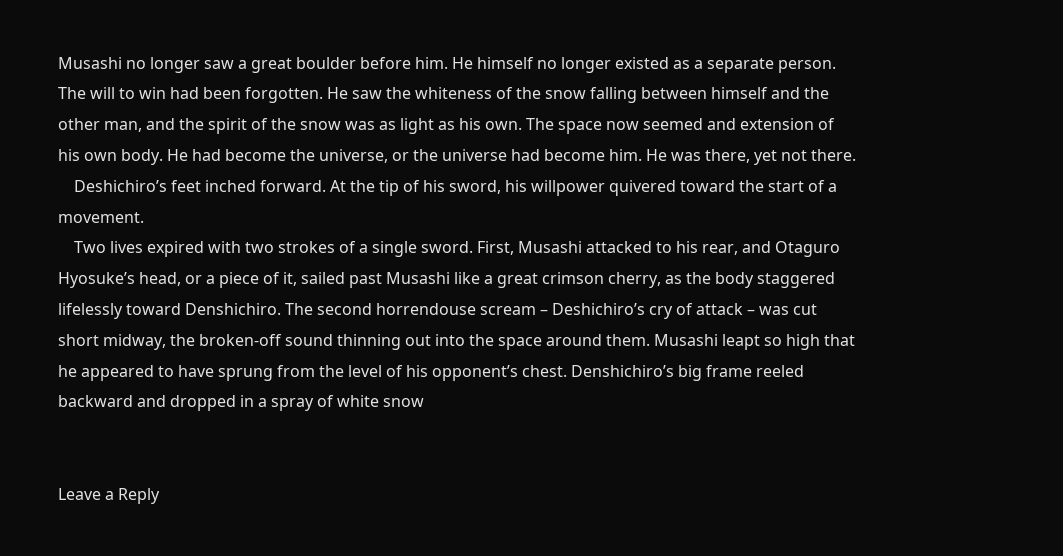Musashi no longer saw a great boulder before him. He himself no longer existed as a separate person. The will to win had been forgotten. He saw the whiteness of the snow falling between himself and the other man, and the spirit of the snow was as light as his own. The space now seemed and extension of his own body. He had become the universe, or the universe had become him. He was there, yet not there.
    Deshichiro’s feet inched forward. At the tip of his sword, his willpower quivered toward the start of a movement.
    Two lives expired with two strokes of a single sword. First, Musashi attacked to his rear, and Otaguro Hyosuke’s head, or a piece of it, sailed past Musashi like a great crimson cherry, as the body staggered lifelessly toward Denshichiro. The second horrendouse scream – Deshichiro’s cry of attack – was cut short midway, the broken-off sound thinning out into the space around them. Musashi leapt so high that he appeared to have sprung from the level of his opponent’s chest. Denshichiro’s big frame reeled backward and dropped in a spray of white snow


Leave a Reply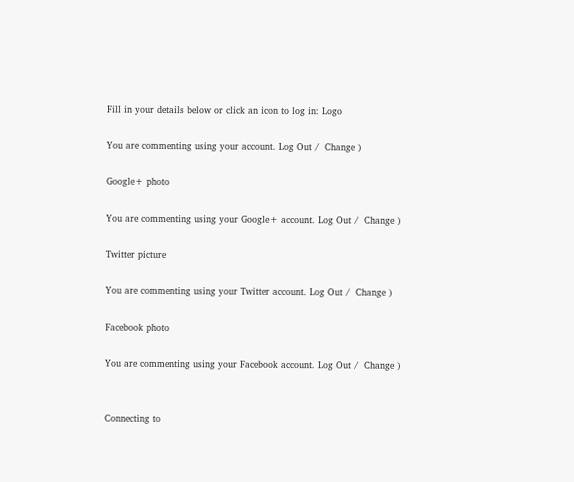Fill in your details below or click an icon to log in: Logo

You are commenting using your account. Log Out /  Change )

Google+ photo

You are commenting using your Google+ account. Log Out /  Change )

Twitter picture

You are commenting using your Twitter account. Log Out /  Change )

Facebook photo

You are commenting using your Facebook account. Log Out /  Change )


Connecting to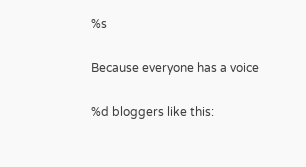%s

Because everyone has a voice

%d bloggers like this: